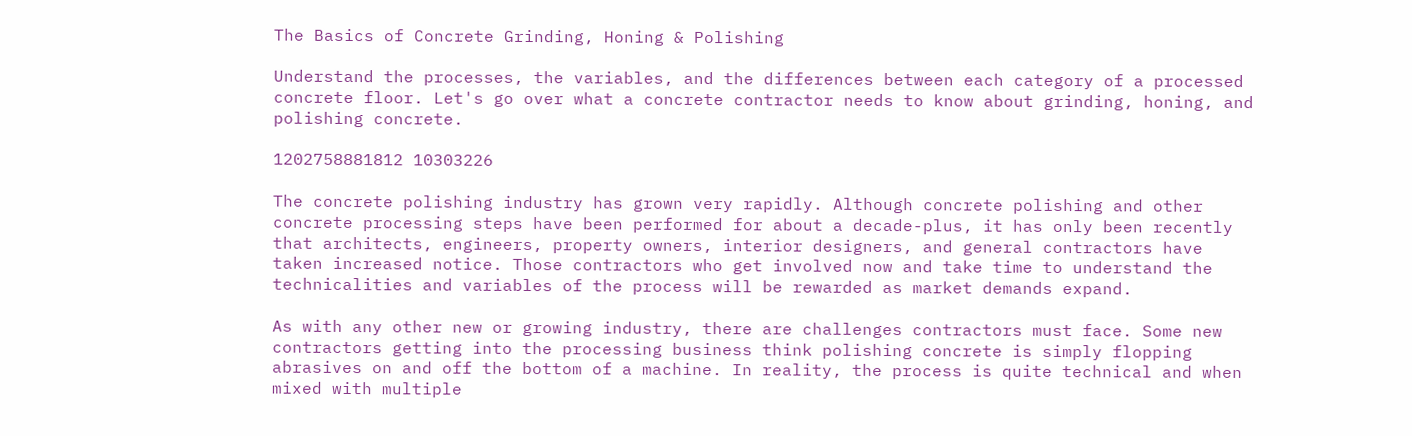The Basics of Concrete Grinding, Honing & Polishing

Understand the processes, the variables, and the differences between each category of a processed concrete floor. Let's go over what a concrete contractor needs to know about grinding, honing, and polishing concrete.

1202758881812 10303226

The concrete polishing industry has grown very rapidly. Although concrete polishing and other concrete processing steps have been performed for about a decade-plus, it has only been recently that architects, engineers, property owners, interior designers, and general contractors have taken increased notice. Those contractors who get involved now and take time to understand the technicalities and variables of the process will be rewarded as market demands expand.

As with any other new or growing industry, there are challenges contractors must face. Some new contractors getting into the processing business think polishing concrete is simply flopping abrasives on and off the bottom of a machine. In reality, the process is quite technical and when mixed with multiple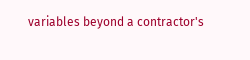variables beyond a contractor's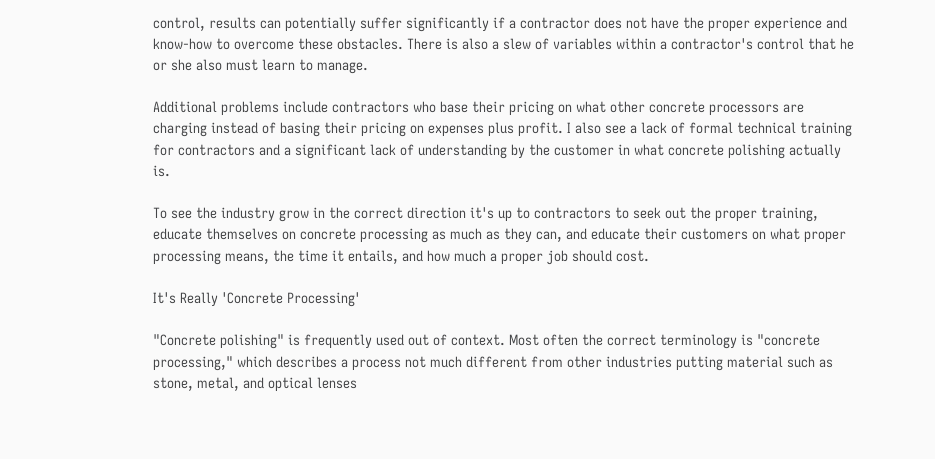control, results can potentially suffer significantly if a contractor does not have the proper experience and know-how to overcome these obstacles. There is also a slew of variables within a contractor's control that he or she also must learn to manage.

Additional problems include contractors who base their pricing on what other concrete processors are charging instead of basing their pricing on expenses plus profit. I also see a lack of formal technical training for contractors and a significant lack of understanding by the customer in what concrete polishing actually is.

To see the industry grow in the correct direction it's up to contractors to seek out the proper training, educate themselves on concrete processing as much as they can, and educate their customers on what proper processing means, the time it entails, and how much a proper job should cost.

It's Really 'Concrete Processing'

"Concrete polishing" is frequently used out of context. Most often the correct terminology is "concrete processing," which describes a process not much different from other industries putting material such as stone, metal, and optical lenses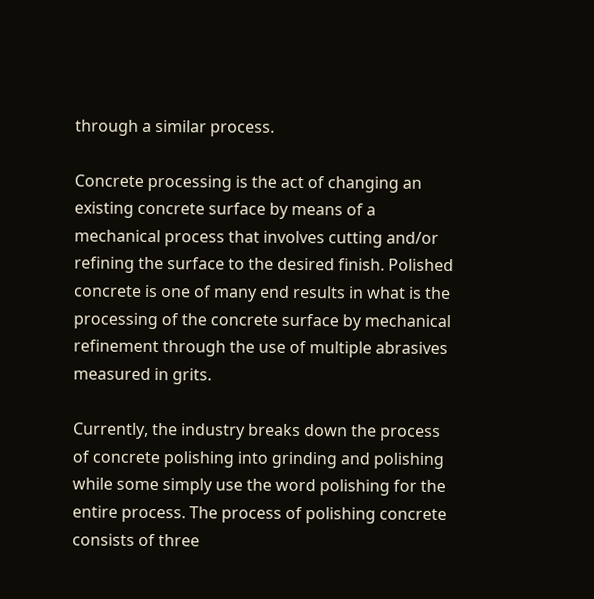through a similar process.

Concrete processing is the act of changing an existing concrete surface by means of a mechanical process that involves cutting and/or refining the surface to the desired finish. Polished concrete is one of many end results in what is the processing of the concrete surface by mechanical refinement through the use of multiple abrasives measured in grits.

Currently, the industry breaks down the process of concrete polishing into grinding and polishing while some simply use the word polishing for the entire process. The process of polishing concrete consists of three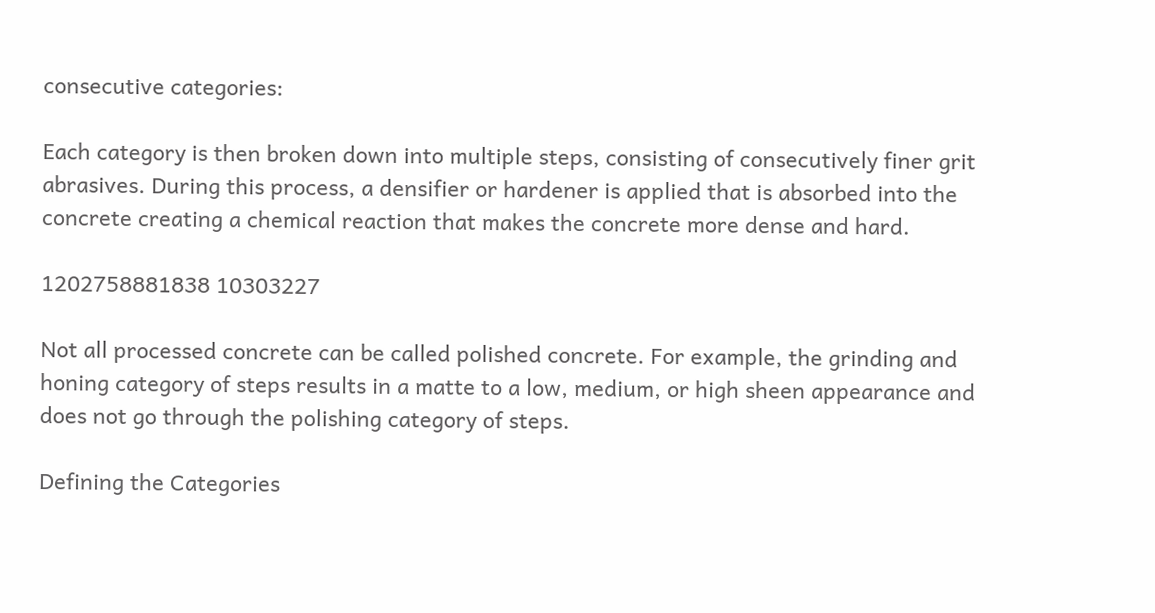consecutive categories:

Each category is then broken down into multiple steps, consisting of consecutively finer grit abrasives. During this process, a densifier or hardener is applied that is absorbed into the concrete creating a chemical reaction that makes the concrete more dense and hard.

1202758881838 10303227

Not all processed concrete can be called polished concrete. For example, the grinding and honing category of steps results in a matte to a low, medium, or high sheen appearance and does not go through the polishing category of steps.

Defining the Categories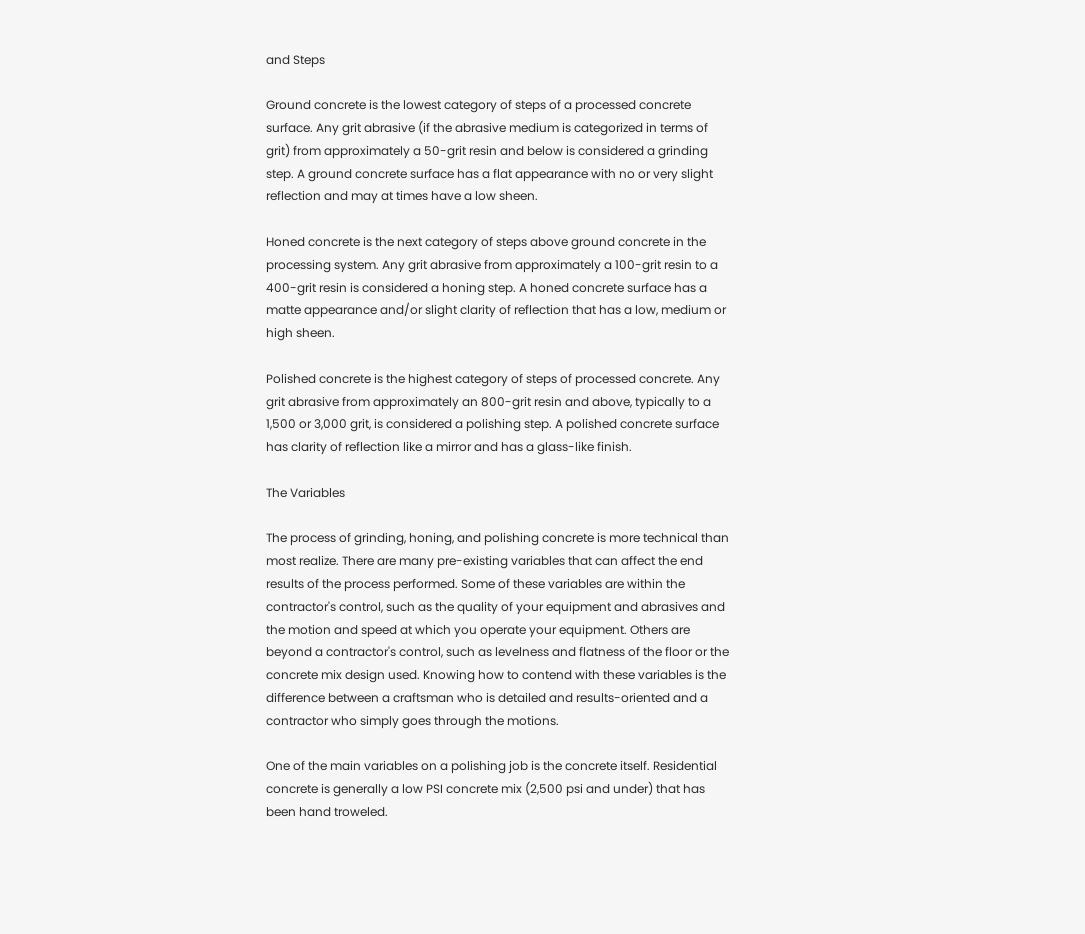and Steps

Ground concrete is the lowest category of steps of a processed concrete surface. Any grit abrasive (if the abrasive medium is categorized in terms of grit) from approximately a 50-grit resin and below is considered a grinding step. A ground concrete surface has a flat appearance with no or very slight reflection and may at times have a low sheen.

Honed concrete is the next category of steps above ground concrete in the processing system. Any grit abrasive from approximately a 100-grit resin to a 400-grit resin is considered a honing step. A honed concrete surface has a matte appearance and/or slight clarity of reflection that has a low, medium or high sheen.

Polished concrete is the highest category of steps of processed concrete. Any grit abrasive from approximately an 800-grit resin and above, typically to a 1,500 or 3,000 grit, is considered a polishing step. A polished concrete surface has clarity of reflection like a mirror and has a glass-like finish.

The Variables

The process of grinding, honing, and polishing concrete is more technical than most realize. There are many pre-existing variables that can affect the end results of the process performed. Some of these variables are within the contractor's control, such as the quality of your equipment and abrasives and the motion and speed at which you operate your equipment. Others are beyond a contractor's control, such as levelness and flatness of the floor or the concrete mix design used. Knowing how to contend with these variables is the difference between a craftsman who is detailed and results-oriented and a contractor who simply goes through the motions.

One of the main variables on a polishing job is the concrete itself. Residential concrete is generally a low PSI concrete mix (2,500 psi and under) that has been hand troweled.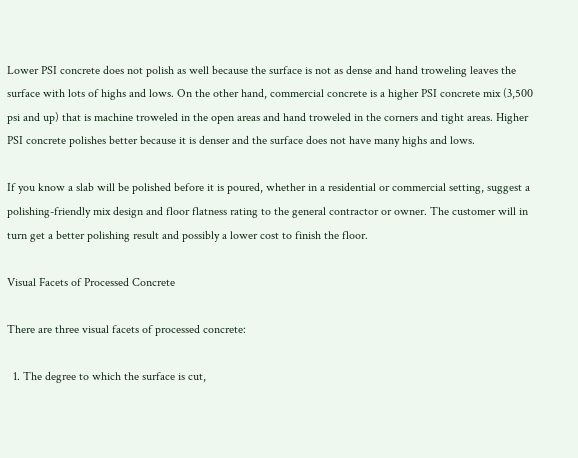Lower PSI concrete does not polish as well because the surface is not as dense and hand troweling leaves the surface with lots of highs and lows. On the other hand, commercial concrete is a higher PSI concrete mix (3,500 psi and up) that is machine troweled in the open areas and hand troweled in the corners and tight areas. Higher PSI concrete polishes better because it is denser and the surface does not have many highs and lows.

If you know a slab will be polished before it is poured, whether in a residential or commercial setting, suggest a polishing-friendly mix design and floor flatness rating to the general contractor or owner. The customer will in turn get a better polishing result and possibly a lower cost to finish the floor.

Visual Facets of Processed Concrete

There are three visual facets of processed concrete:

  1. The degree to which the surface is cut,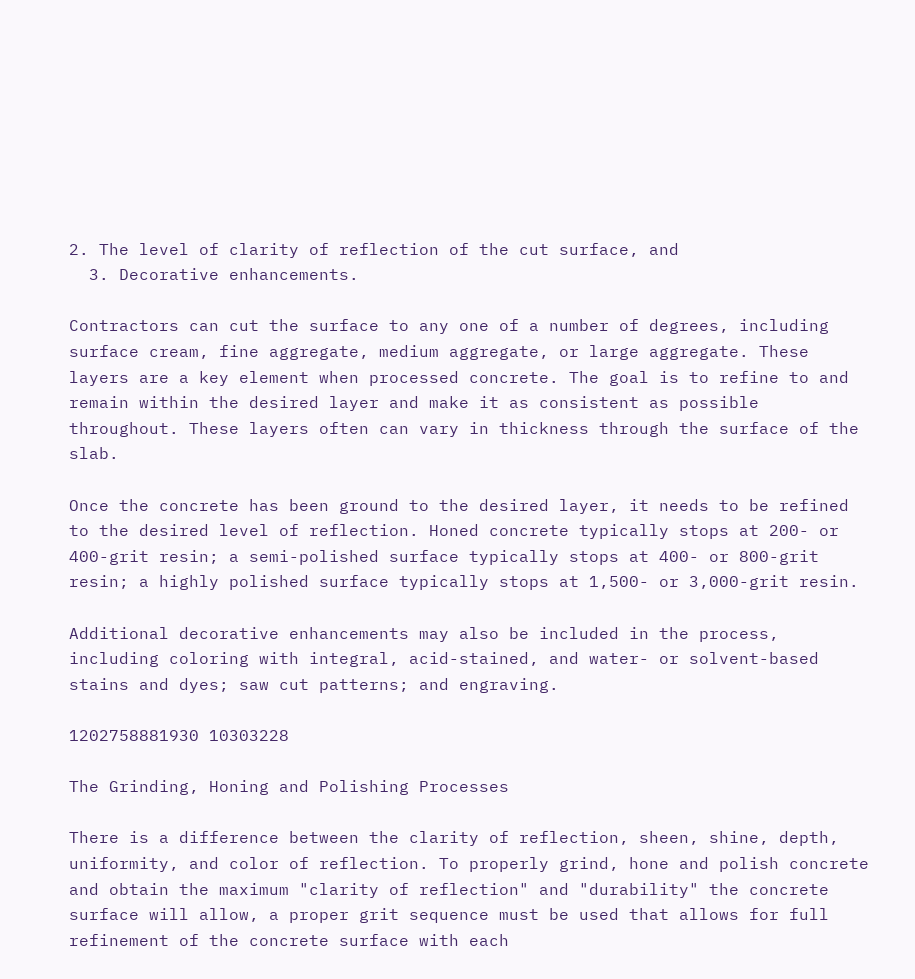2. The level of clarity of reflection of the cut surface, and
  3. Decorative enhancements.

Contractors can cut the surface to any one of a number of degrees, including surface cream, fine aggregate, medium aggregate, or large aggregate. These layers are a key element when processed concrete. The goal is to refine to and remain within the desired layer and make it as consistent as possible throughout. These layers often can vary in thickness through the surface of the slab.

Once the concrete has been ground to the desired layer, it needs to be refined to the desired level of reflection. Honed concrete typically stops at 200- or 400-grit resin; a semi-polished surface typically stops at 400- or 800-grit resin; a highly polished surface typically stops at 1,500- or 3,000-grit resin.

Additional decorative enhancements may also be included in the process, including coloring with integral, acid-stained, and water- or solvent-based stains and dyes; saw cut patterns; and engraving.

1202758881930 10303228

The Grinding, Honing and Polishing Processes

There is a difference between the clarity of reflection, sheen, shine, depth, uniformity, and color of reflection. To properly grind, hone and polish concrete and obtain the maximum "clarity of reflection" and "durability" the concrete surface will allow, a proper grit sequence must be used that allows for full refinement of the concrete surface with each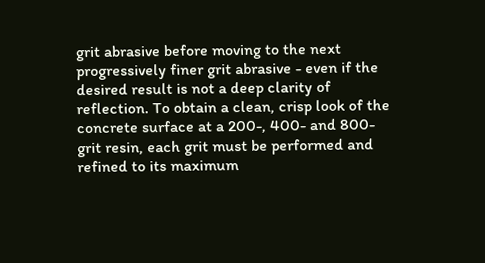grit abrasive before moving to the next progressively finer grit abrasive - even if the desired result is not a deep clarity of reflection. To obtain a clean, crisp look of the concrete surface at a 200-, 400- and 800-grit resin, each grit must be performed and refined to its maximum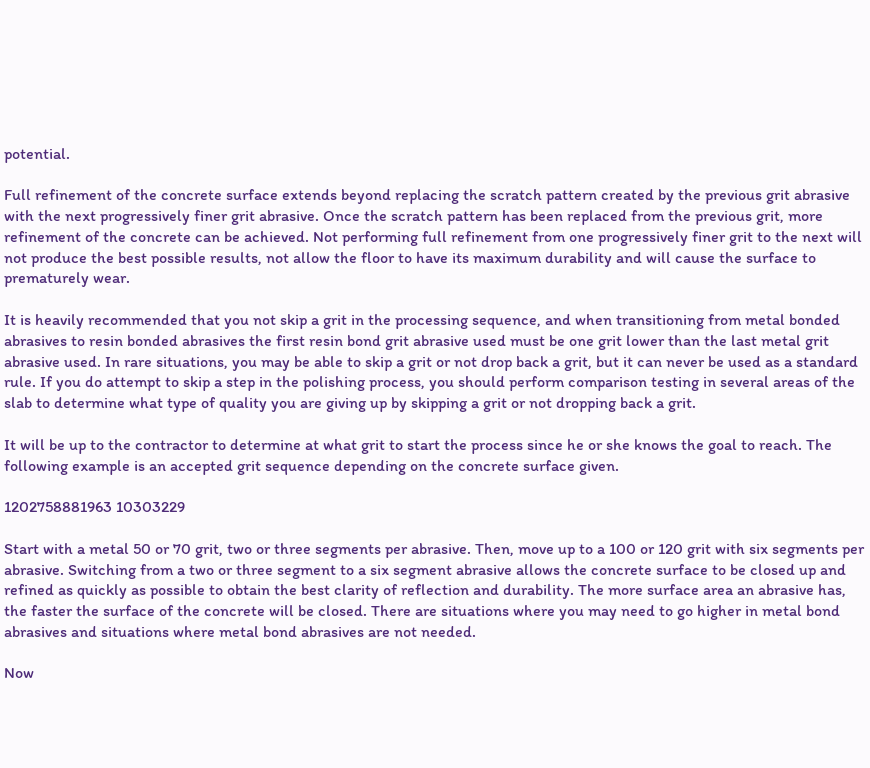potential.

Full refinement of the concrete surface extends beyond replacing the scratch pattern created by the previous grit abrasive with the next progressively finer grit abrasive. Once the scratch pattern has been replaced from the previous grit, more refinement of the concrete can be achieved. Not performing full refinement from one progressively finer grit to the next will not produce the best possible results, not allow the floor to have its maximum durability and will cause the surface to prematurely wear.

It is heavily recommended that you not skip a grit in the processing sequence, and when transitioning from metal bonded abrasives to resin bonded abrasives the first resin bond grit abrasive used must be one grit lower than the last metal grit abrasive used. In rare situations, you may be able to skip a grit or not drop back a grit, but it can never be used as a standard rule. If you do attempt to skip a step in the polishing process, you should perform comparison testing in several areas of the slab to determine what type of quality you are giving up by skipping a grit or not dropping back a grit.

It will be up to the contractor to determine at what grit to start the process since he or she knows the goal to reach. The following example is an accepted grit sequence depending on the concrete surface given.

1202758881963 10303229

Start with a metal 50 or 70 grit, two or three segments per abrasive. Then, move up to a 100 or 120 grit with six segments per abrasive. Switching from a two or three segment to a six segment abrasive allows the concrete surface to be closed up and refined as quickly as possible to obtain the best clarity of reflection and durability. The more surface area an abrasive has, the faster the surface of the concrete will be closed. There are situations where you may need to go higher in metal bond abrasives and situations where metal bond abrasives are not needed.

Now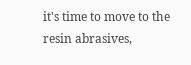it's time to move to the resin abrasives,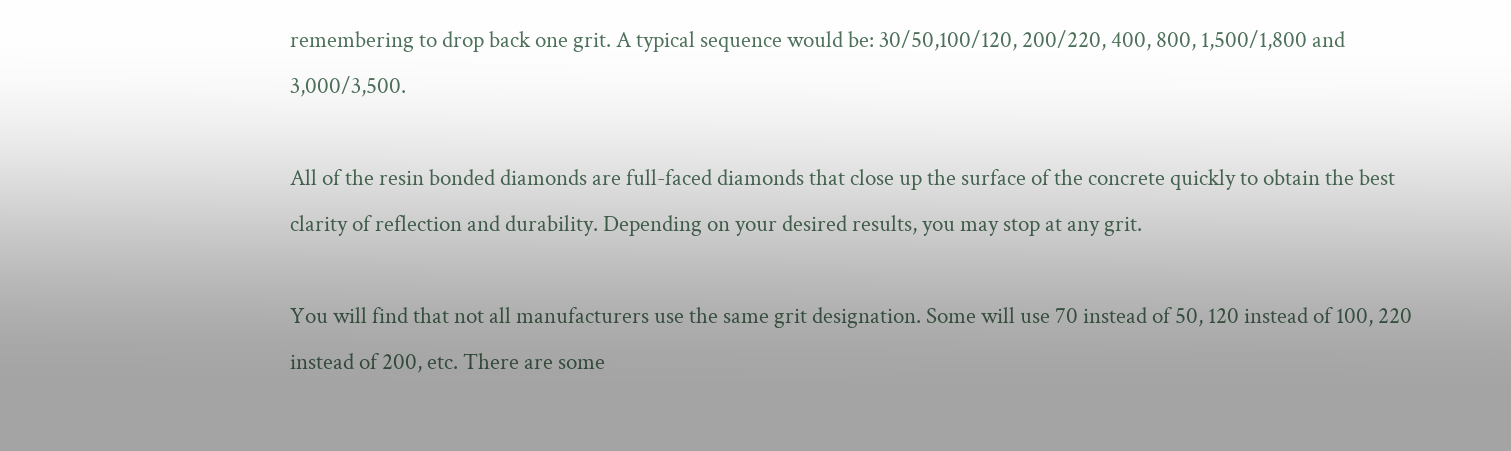remembering to drop back one grit. A typical sequence would be: 30/50,100/120, 200/220, 400, 800, 1,500/1,800 and 3,000/3,500.

All of the resin bonded diamonds are full-faced diamonds that close up the surface of the concrete quickly to obtain the best clarity of reflection and durability. Depending on your desired results, you may stop at any grit.

You will find that not all manufacturers use the same grit designation. Some will use 70 instead of 50, 120 instead of 100, 220 instead of 200, etc. There are some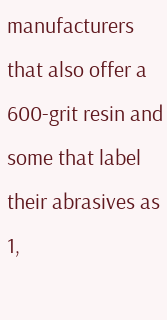manufacturers that also offer a 600-grit resin and some that label their abrasives as 1,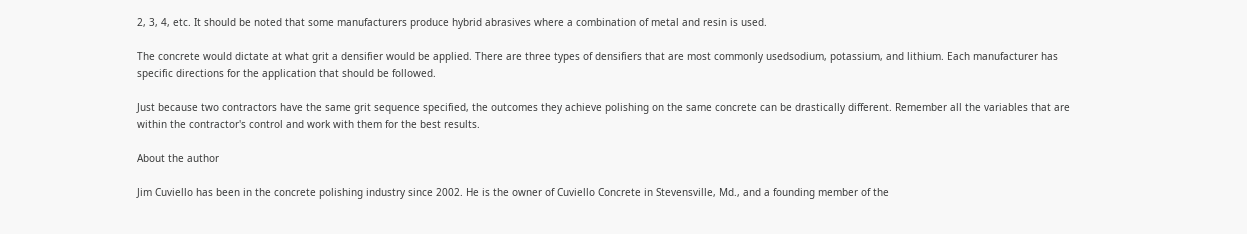2, 3, 4, etc. It should be noted that some manufacturers produce hybrid abrasives where a combination of metal and resin is used.

The concrete would dictate at what grit a densifier would be applied. There are three types of densifiers that are most commonly usedsodium, potassium, and lithium. Each manufacturer has specific directions for the application that should be followed.

Just because two contractors have the same grit sequence specified, the outcomes they achieve polishing on the same concrete can be drastically different. Remember all the variables that are within the contractor's control and work with them for the best results.

About the author

Jim Cuviello has been in the concrete polishing industry since 2002. He is the owner of Cuviello Concrete in Stevensville, Md., and a founding member of the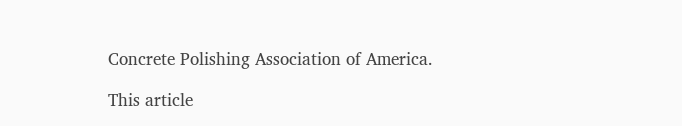Concrete Polishing Association of America.

This article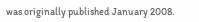was originally published January 2008.